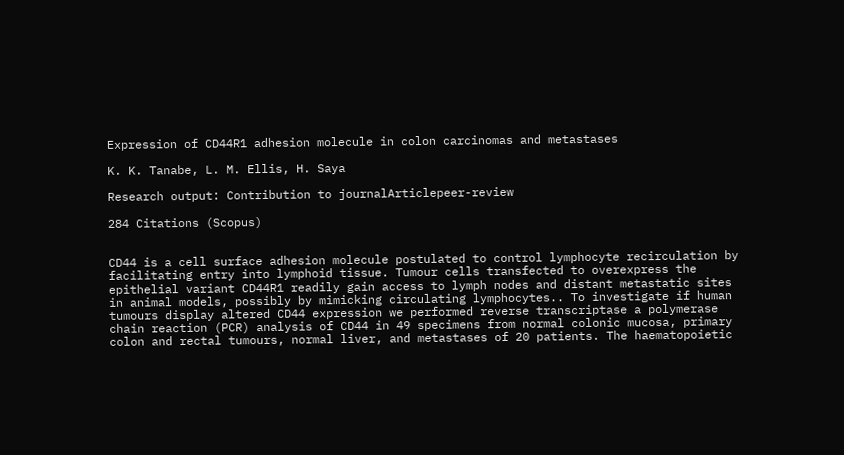Expression of CD44R1 adhesion molecule in colon carcinomas and metastases

K. K. Tanabe, L. M. Ellis, H. Saya

Research output: Contribution to journalArticlepeer-review

284 Citations (Scopus)


CD44 is a cell surface adhesion molecule postulated to control lymphocyte recirculation by facilitating entry into lymphoid tissue. Tumour cells transfected to overexpress the epithelial variant CD44R1 readily gain access to lymph nodes and distant metastatic sites in animal models, possibly by mimicking circulating lymphocytes.. To investigate if human tumours display altered CD44 expression we performed reverse transcriptase a polymerase chain reaction (PCR) analysis of CD44 in 49 specimens from normal colonic mucosa, primary colon and rectal tumours, normal liver, and metastases of 20 patients. The haematopoietic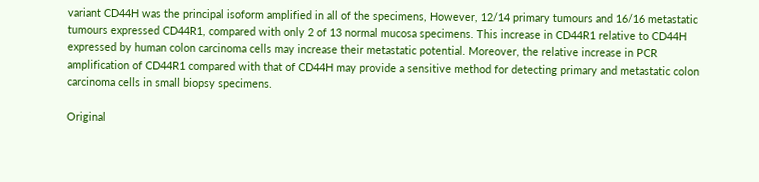variant CD44H was the principal isoform amplified in all of the specimens, However, 12/14 primary tumours and 16/16 metastatic tumours expressed CD44R1, compared with only 2 of 13 normal mucosa specimens. This increase in CD44R1 relative to CD44H expressed by human colon carcinoma cells may increase their metastatic potential. Moreover, the relative increase in PCR amplification of CD44R1 compared with that of CD44H may provide a sensitive method for detecting primary and metastatic colon carcinoma cells in small biopsy specimens.

Original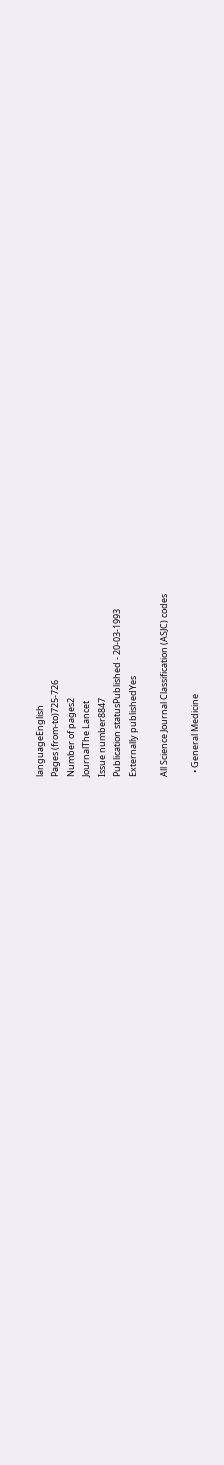languageEnglish
Pages (from-to)725-726
Number of pages2
JournalThe Lancet
Issue number8847
Publication statusPublished - 20-03-1993
Externally publishedYes

All Science Journal Classification (ASJC) codes

  • General Medicine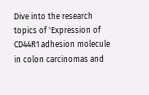Dive into the research topics of 'Expression of CD44R1 adhesion molecule in colon carcinomas and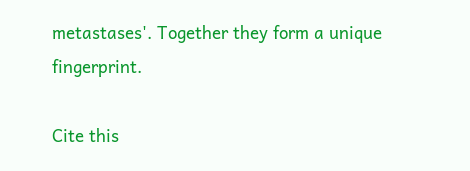metastases'. Together they form a unique fingerprint.

Cite this